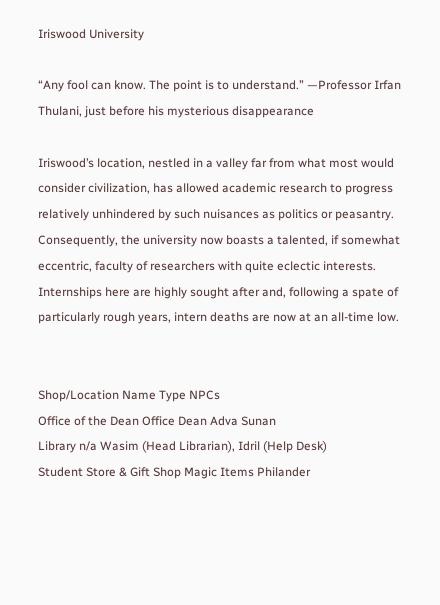Iriswood University

“Any fool can know. The point is to understand.” —Professor Irfan Thulani, just before his mysterious disappearance

Iriswood’s location, nestled in a valley far from what most would consider civilization, has allowed academic research to progress relatively unhindered by such nuisances as politics or peasantry. Consequently, the university now boasts a talented, if somewhat eccentric, faculty of researchers with quite eclectic interests. Internships here are highly sought after and, following a spate of particularly rough years, intern deaths are now at an all-time low.


Shop/Location Name Type NPCs
Office of the Dean Office Dean Adva Sunan
Library n/a Wasim (Head Librarian), Idril (Help Desk)
Student Store & Gift Shop Magic Items Philander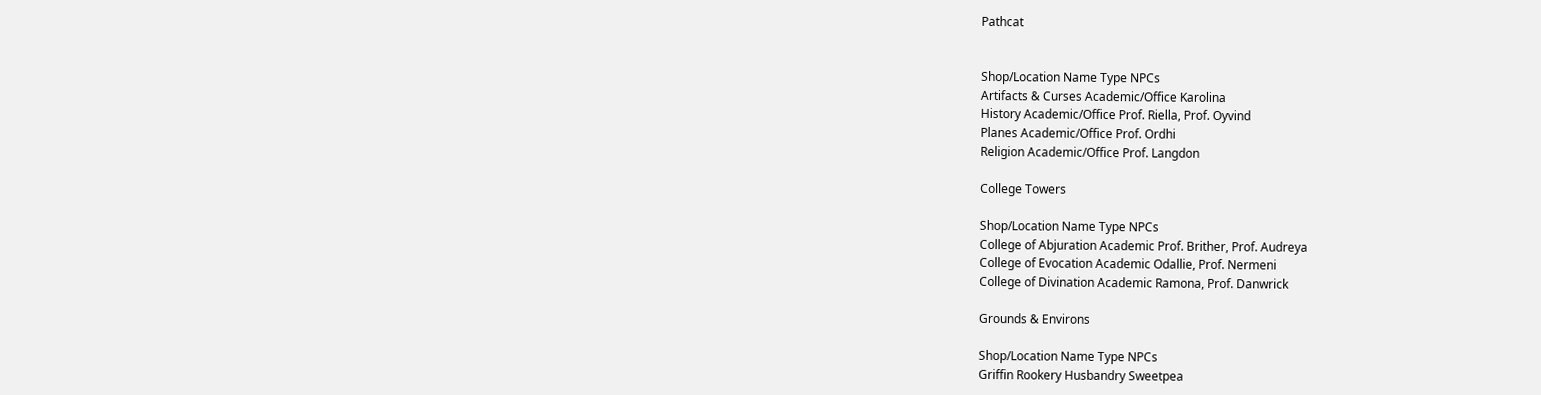Pathcat


Shop/Location Name Type NPCs
Artifacts & Curses Academic/Office Karolina
History Academic/Office Prof. Riella, Prof. Oyvind
Planes Academic/Office Prof. Ordhi
Religion Academic/Office Prof. Langdon

College Towers

Shop/Location Name Type NPCs
College of Abjuration Academic Prof. Brither, Prof. Audreya
College of Evocation Academic Odallie, Prof. Nermeni
College of Divination Academic Ramona, Prof. Danwrick

Grounds & Environs

Shop/Location Name Type NPCs
Griffin Rookery Husbandry Sweetpea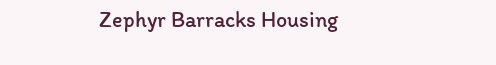Zephyr Barracks Housing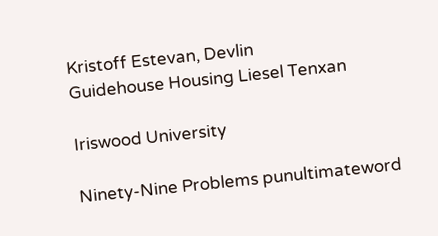Kristoff Estevan, Devlin
Guidehouse Housing Liesel Tenxan

Iriswood University

Ninety-Nine Problems punultimateword